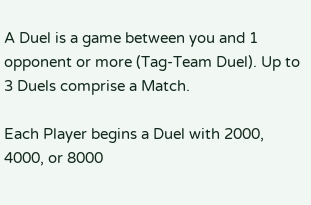A Duel is a game between you and 1 opponent or more (Tag-Team Duel). Up to 3 Duels comprise a Match.

Each Player begins a Duel with 2000, 4000, or 8000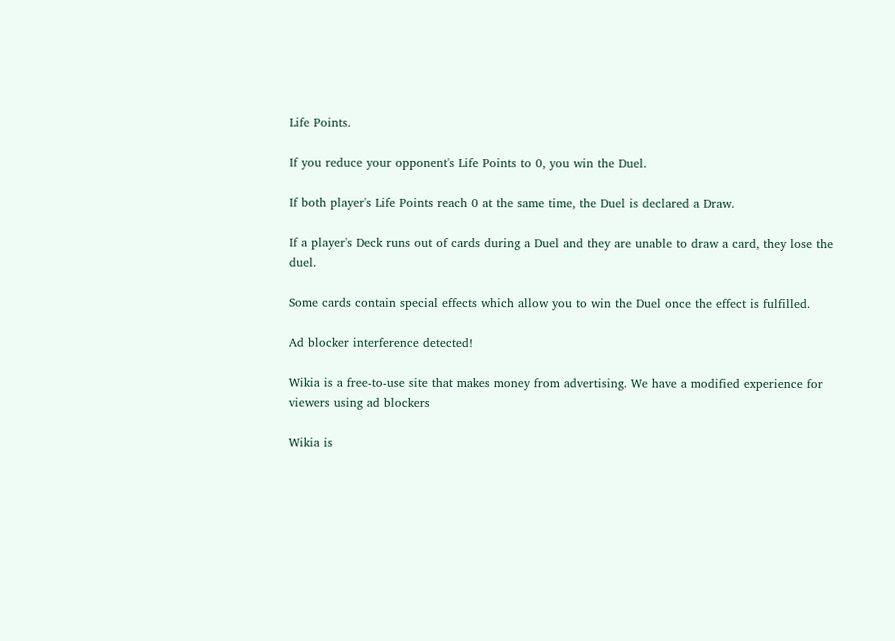Life Points.

If you reduce your opponent's Life Points to 0, you win the Duel.

If both player's Life Points reach 0 at the same time, the Duel is declared a Draw.

If a player's Deck runs out of cards during a Duel and they are unable to draw a card, they lose the duel.

Some cards contain special effects which allow you to win the Duel once the effect is fulfilled.

Ad blocker interference detected!

Wikia is a free-to-use site that makes money from advertising. We have a modified experience for viewers using ad blockers

Wikia is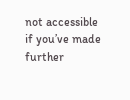not accessible if you’ve made further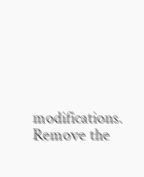modifications. Remove the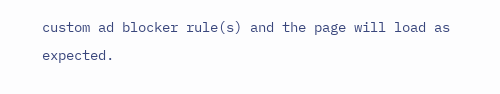custom ad blocker rule(s) and the page will load as expected.